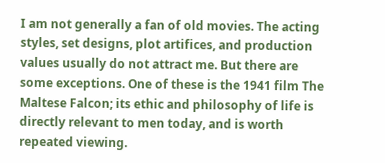I am not generally a fan of old movies. The acting styles, set designs, plot artifices, and production values usually do not attract me. But there are some exceptions. One of these is the 1941 film The Maltese Falcon; its ethic and philosophy of life is directly relevant to men today, and is worth repeated viewing.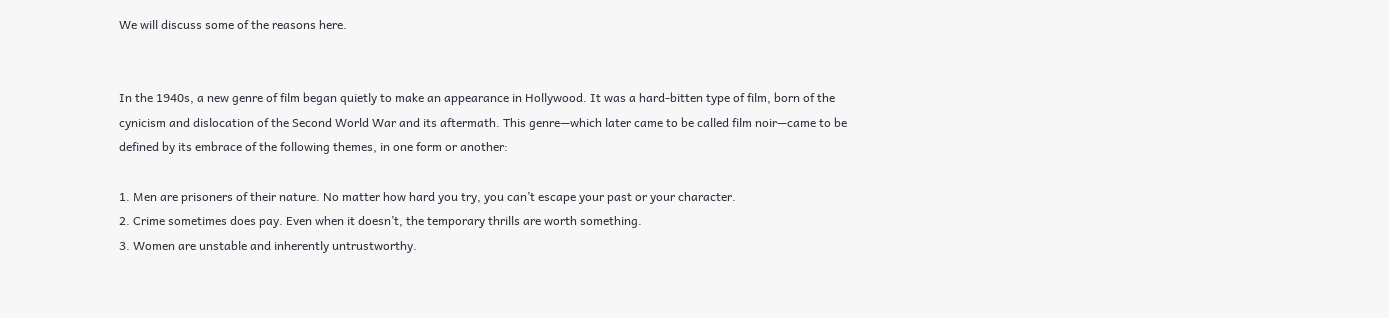We will discuss some of the reasons here.


In the 1940s, a new genre of film began quietly to make an appearance in Hollywood. It was a hard-bitten type of film, born of the cynicism and dislocation of the Second World War and its aftermath. This genre—which later came to be called film noir—came to be defined by its embrace of the following themes, in one form or another:

1. Men are prisoners of their nature. No matter how hard you try, you can’t escape your past or your character.
2. Crime sometimes does pay. Even when it doesn’t, the temporary thrills are worth something.
3. Women are unstable and inherently untrustworthy.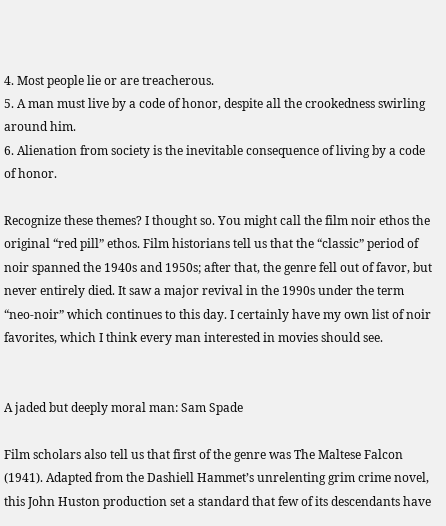4. Most people lie or are treacherous.
5. A man must live by a code of honor, despite all the crookedness swirling around him.
6. Alienation from society is the inevitable consequence of living by a code of honor.

Recognize these themes? I thought so. You might call the film noir ethos the original “red pill” ethos. Film historians tell us that the “classic” period of noir spanned the 1940s and 1950s; after that, the genre fell out of favor, but never entirely died. It saw a major revival in the 1990s under the term “neo-noir” which continues to this day. I certainly have my own list of noir favorites, which I think every man interested in movies should see.


A jaded but deeply moral man: Sam Spade

Film scholars also tell us that first of the genre was The Maltese Falcon (1941). Adapted from the Dashiell Hammet’s unrelenting grim crime novel, this John Huston production set a standard that few of its descendants have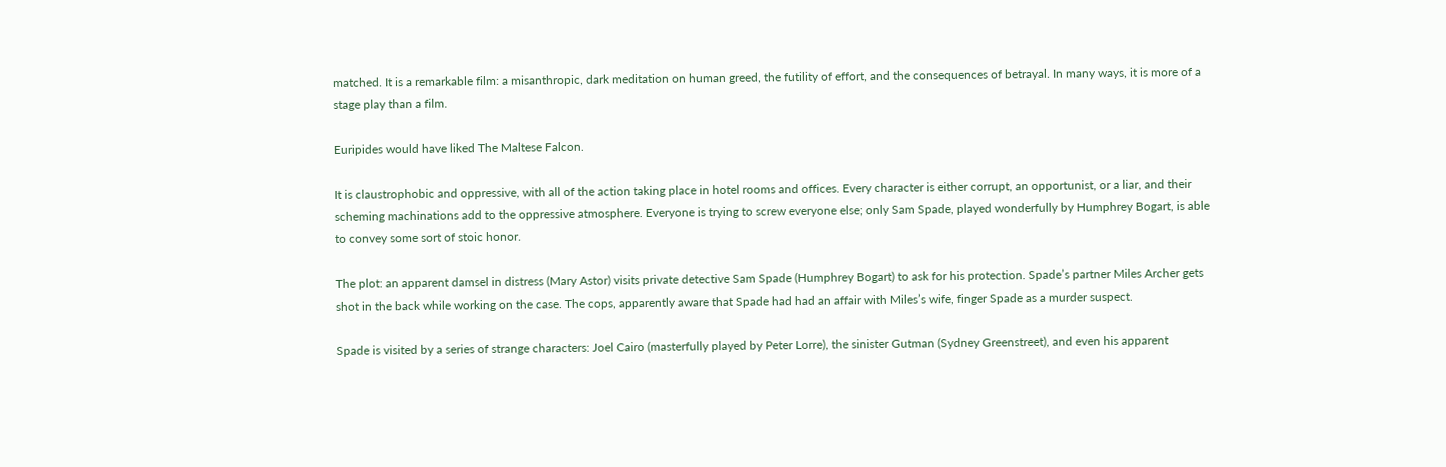matched. It is a remarkable film: a misanthropic, dark meditation on human greed, the futility of effort, and the consequences of betrayal. In many ways, it is more of a stage play than a film.

Euripides would have liked The Maltese Falcon.

It is claustrophobic and oppressive, with all of the action taking place in hotel rooms and offices. Every character is either corrupt, an opportunist, or a liar, and their scheming machinations add to the oppressive atmosphere. Everyone is trying to screw everyone else; only Sam Spade, played wonderfully by Humphrey Bogart, is able to convey some sort of stoic honor.

The plot: an apparent damsel in distress (Mary Astor) visits private detective Sam Spade (Humphrey Bogart) to ask for his protection. Spade’s partner Miles Archer gets shot in the back while working on the case. The cops, apparently aware that Spade had had an affair with Miles’s wife, finger Spade as a murder suspect.

Spade is visited by a series of strange characters: Joel Cairo (masterfully played by Peter Lorre), the sinister Gutman (Sydney Greenstreet), and even his apparent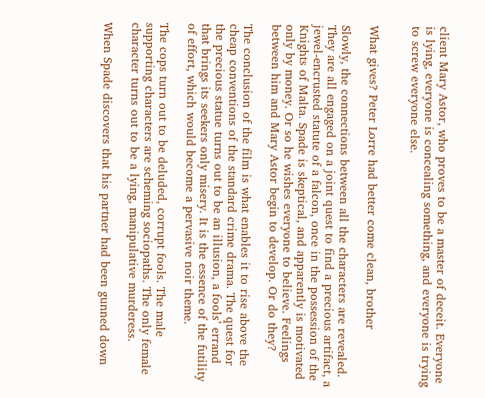client Mary Astor, who proves to be a master of deceit. Everyone is lying, everyone is concealing something, and everyone is trying to screw everyone else.


What gives? Peter Lorre had better come clean, brother

Slowly, the connections between all the characters are revealed. They are all engaged on a joint quest to find a precious artifact, a jewel-encrusted statute of a falcon, once in the possession of the Knights of Malta. Spade is skeptical, and apparently is motivated only by money. Or so he wishes everyone to believe. Feelings between him and Mary Astor begin to develop. Or do they?

The conclusion of the film is what enables it to rise above the cheap conventions of the standard crime drama. The quest for the precious statue turns out to be an illusion, a fools’ errand that brings its seekers only misery. It is the essence of the futility of effort, which would become a pervasive noir theme.

The cops turn out to be deluded, corrupt fools. The male supporting characters are scheming sociopaths. The only female character turns out to be a lying, manipulative murderess.

When Spade discovers that his partner had been gunned down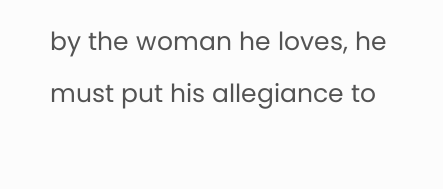by the woman he loves, he must put his allegiance to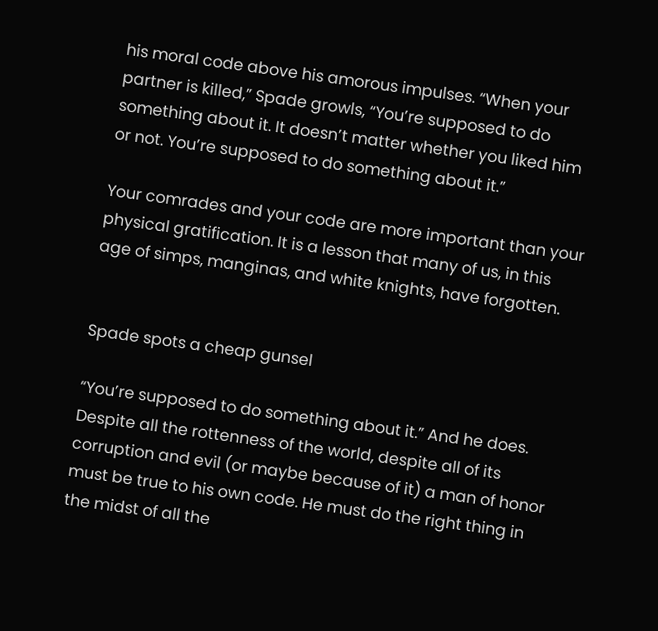his moral code above his amorous impulses. “When your partner is killed,” Spade growls, “You’re supposed to do something about it. It doesn’t matter whether you liked him or not. You’re supposed to do something about it.”

Your comrades and your code are more important than your physical gratification. It is a lesson that many of us, in this age of simps, manginas, and white knights, have forgotten.


Spade spots a cheap gunsel

“You’re supposed to do something about it.” And he does. Despite all the rottenness of the world, despite all of its corruption and evil (or maybe because of it) a man of honor must be true to his own code. He must do the right thing in the midst of all the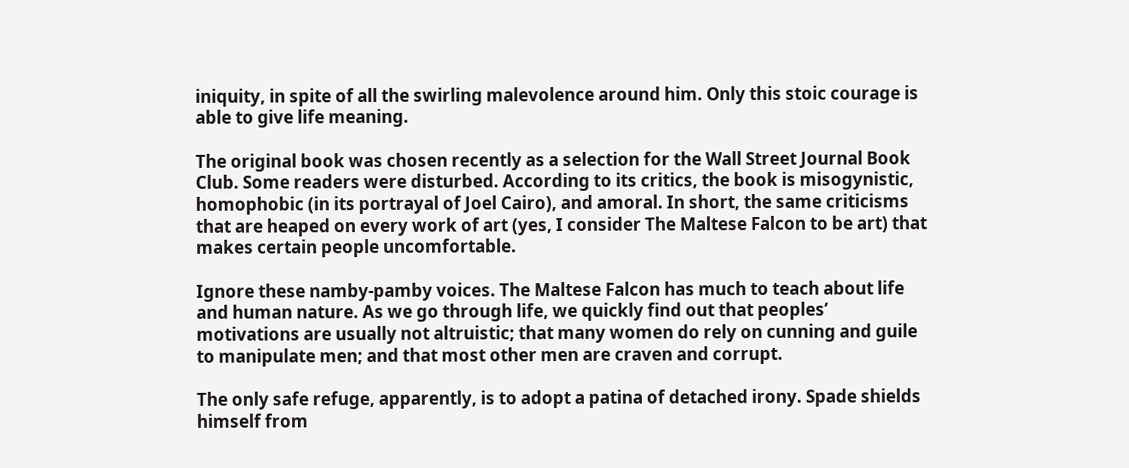iniquity, in spite of all the swirling malevolence around him. Only this stoic courage is able to give life meaning.

The original book was chosen recently as a selection for the Wall Street Journal Book Club. Some readers were disturbed. According to its critics, the book is misogynistic, homophobic (in its portrayal of Joel Cairo), and amoral. In short, the same criticisms that are heaped on every work of art (yes, I consider The Maltese Falcon to be art) that makes certain people uncomfortable.

Ignore these namby-pamby voices. The Maltese Falcon has much to teach about life and human nature. As we go through life, we quickly find out that peoples’ motivations are usually not altruistic; that many women do rely on cunning and guile to manipulate men; and that most other men are craven and corrupt.

The only safe refuge, apparently, is to adopt a patina of detached irony. Spade shields himself from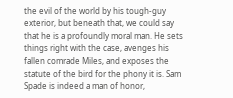the evil of the world by his tough-guy exterior, but beneath that, we could say that he is a profoundly moral man. He sets things right with the case, avenges his fallen comrade Miles, and exposes the statute of the bird for the phony it is. Sam Spade is indeed a man of honor,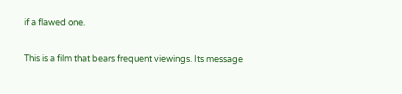if a flawed one.

This is a film that bears frequent viewings. Its message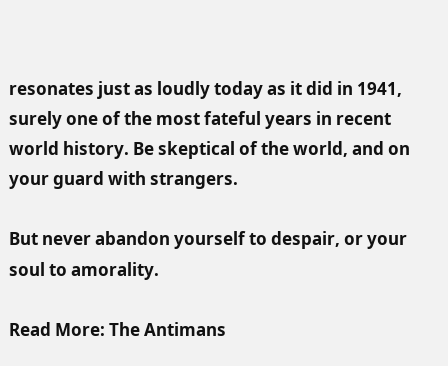resonates just as loudly today as it did in 1941, surely one of the most fateful years in recent world history. Be skeptical of the world, and on your guard with strangers.

But never abandon yourself to despair, or your soul to amorality.

Read More: The Antimans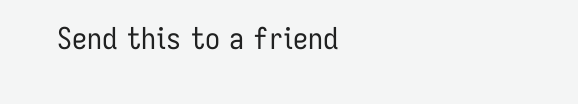Send this to a friend